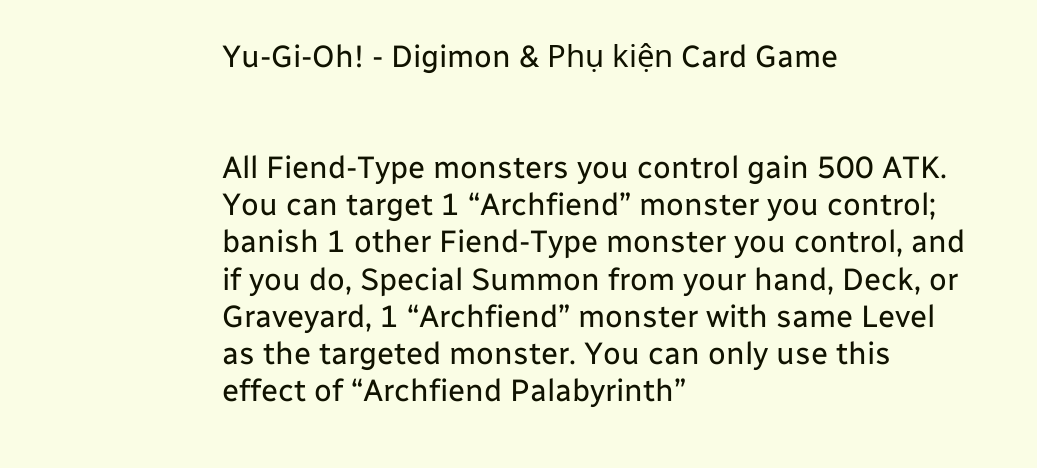Yu-Gi-Oh! - Digimon & Phụ kiện Card Game


All Fiend-Type monsters you control gain 500 ATK. You can target 1 “Archfiend” monster you control; banish 1 other Fiend-Type monster you control, and if you do, Special Summon from your hand, Deck, or Graveyard, 1 “Archfiend” monster with same Level as the targeted monster. You can only use this effect of “Archfiend Palabyrinth”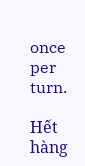once per turn.

Hết hàng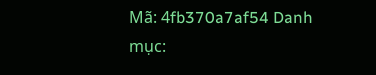Mã: 4fb370a7af54 Danh mục: